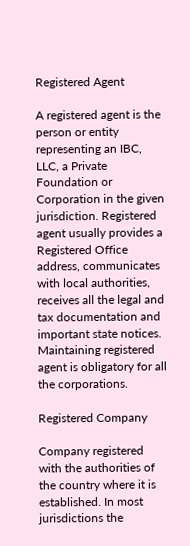Registered Agent

A registered agent is the person or entity representing an IBC, LLC, a Private Foundation or Corporation in the given jurisdiction. Registered agent usually provides a Registered Office address, communicates with local authorities, receives all the legal and tax documentation and important state notices. Maintaining registered agent is obligatory for all the corporations.

Registered Company

Company registered with the authorities of the country where it is established. In most jurisdictions the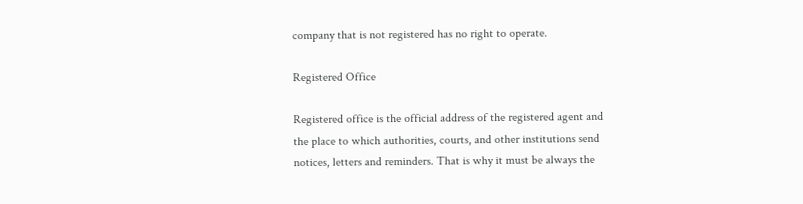company that is not registered has no right to operate.

Registered Office

Registered office is the official address of the registered agent and the place to which authorities, courts, and other institutions send notices, letters and reminders. That is why it must be always the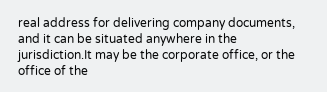real address for delivering company documents, and it can be situated anywhere in the jurisdiction.It may be the corporate office, or the office of the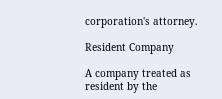corporation's attorney.

Resident Company

A company treated as resident by the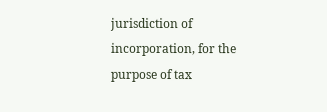jurisdiction of incorporation, for the purpose of tax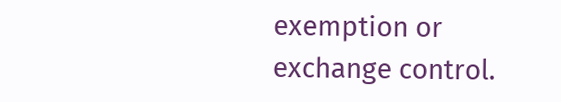exemption or exchange control.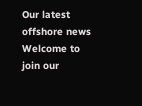Our latest offshore news
Welcome to join our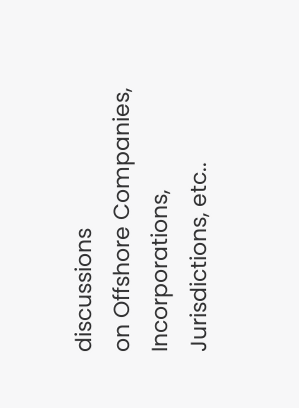discussions
on Offshore Companies, Incorporations,
Jurisdictions, etc..